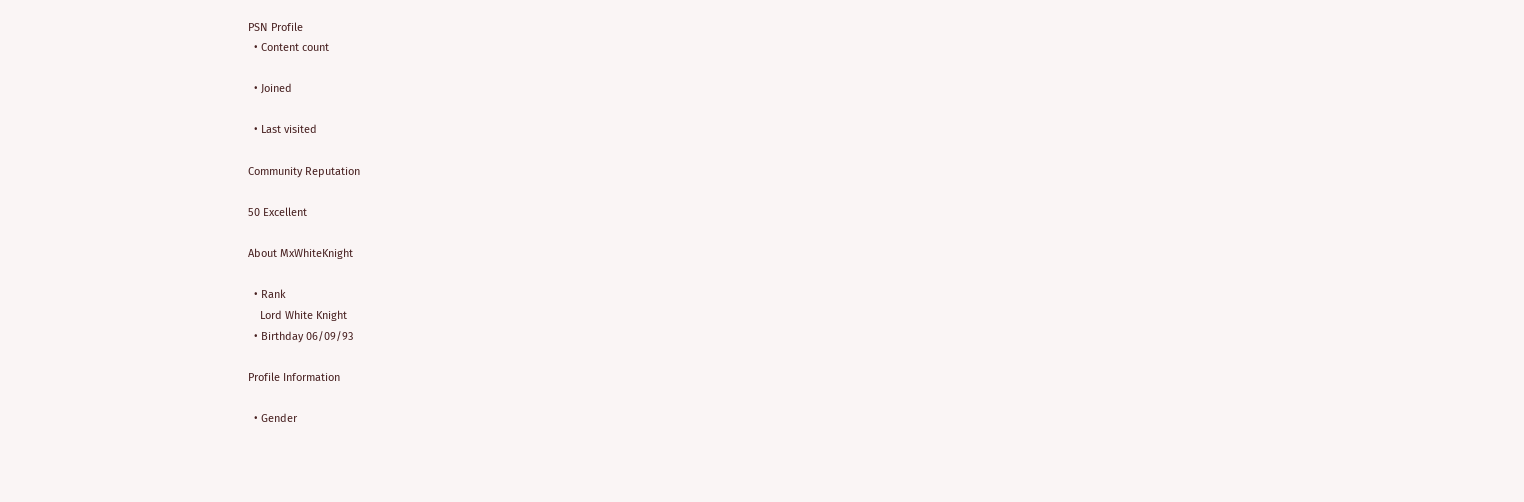PSN Profile
  • Content count

  • Joined

  • Last visited

Community Reputation

50 Excellent

About MxWhiteKnight

  • Rank
    Lord White Knight
  • Birthday 06/09/93

Profile Information

  • Gender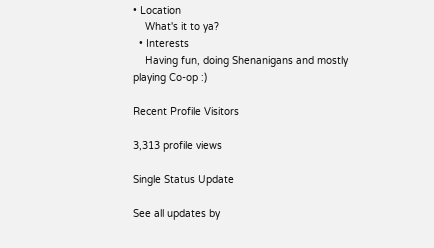• Location
    What's it to ya?
  • Interests
    Having fun, doing Shenanigans and mostly playing Co-op :)

Recent Profile Visitors

3,313 profile views

Single Status Update

See all updates by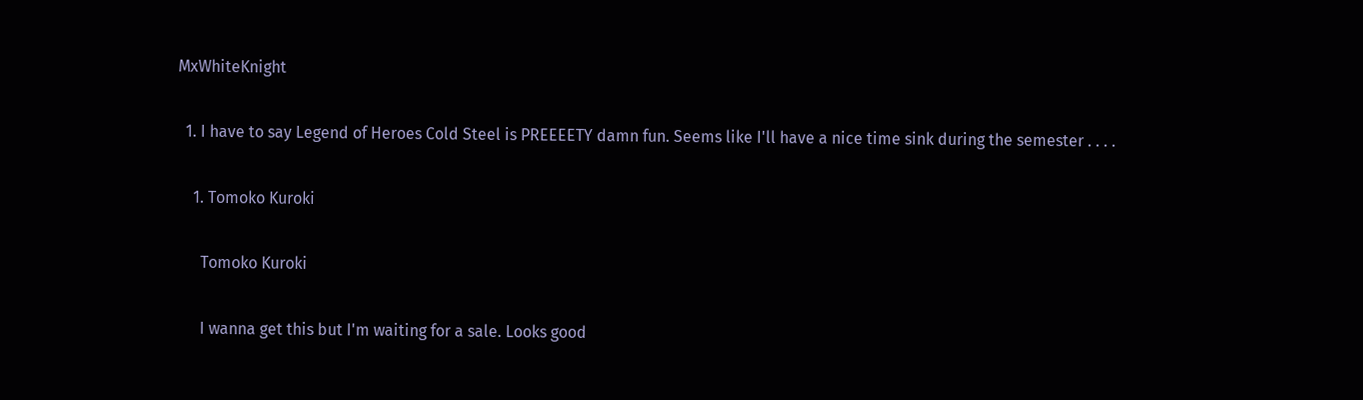MxWhiteKnight

  1. I have to say Legend of Heroes Cold Steel is PREEEETY damn fun. Seems like I'll have a nice time sink during the semester . . . .

    1. Tomoko Kuroki

      Tomoko Kuroki

      I wanna get this but I'm waiting for a sale. Looks good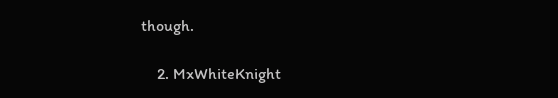though.

    2. MxWhiteKnight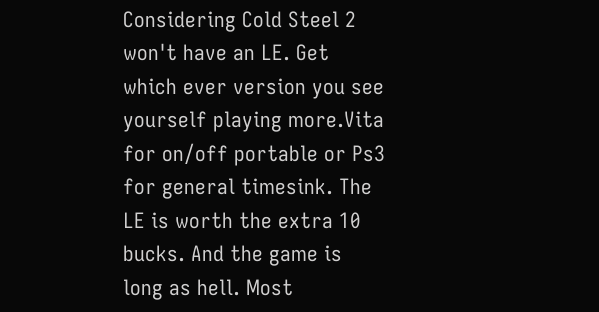Considering Cold Steel 2 won't have an LE. Get which ever version you see yourself playing more.Vita for on/off portable or Ps3 for general timesink. The LE is worth the extra 10 bucks. And the game is long as hell. Most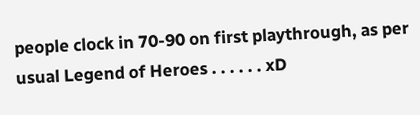people clock in 70-90 on first playthrough, as per usual Legend of Heroes . . . . . . xD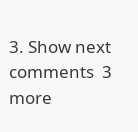3. Show next comments  3 more